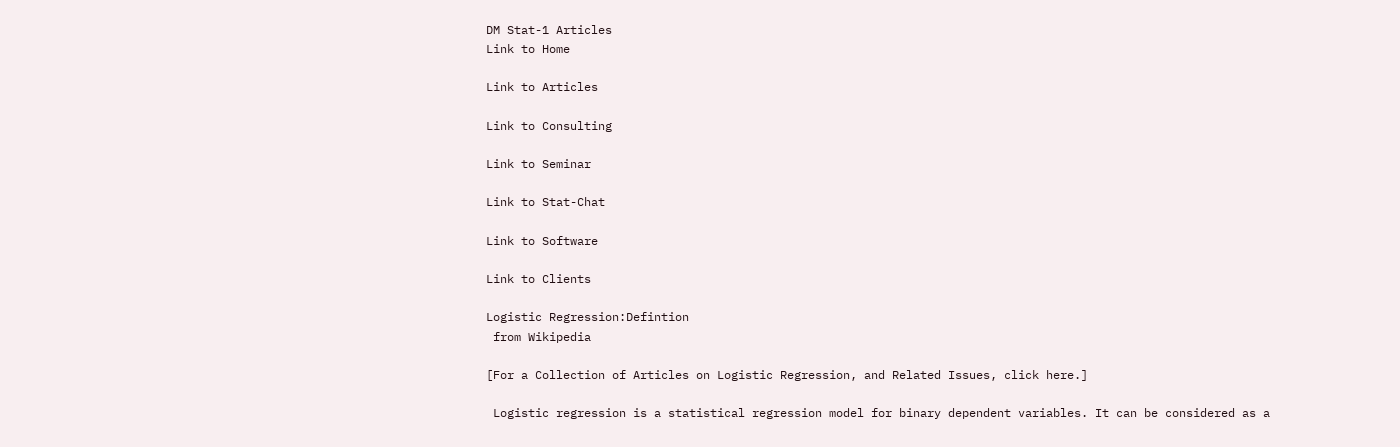DM Stat-1 Articles
Link to Home

Link to Articles

Link to Consulting

Link to Seminar

Link to Stat-Chat

Link to Software

Link to Clients

Logistic Regression:Defintion
 from Wikipedia

[For a Collection of Articles on Logistic Regression, and Related Issues, click here.]

 Logistic regression is a statistical regression model for binary dependent variables. It can be considered as a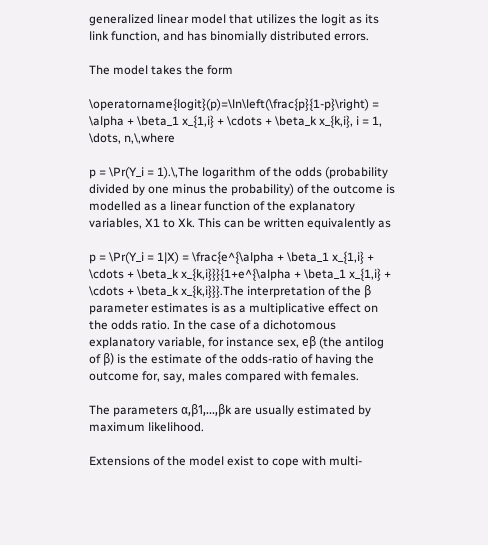generalized linear model that utilizes the logit as its link function, and has binomially distributed errors.

The model takes the form

\operatorname{logit}(p)=\ln\left(\frac{p}{1-p}\right) = \alpha + \beta_1 x_{1,i} + \cdots + \beta_k x_{k,i}, i = 1, \dots, n,\,where

p = \Pr(Y_i = 1).\,The logarithm of the odds (probability divided by one minus the probability) of the outcome is modelled as a linear function of the explanatory variables, X1 to Xk. This can be written equivalently as

p = \Pr(Y_i = 1|X) = \frac{e^{\alpha + \beta_1 x_{1,i} + \cdots + \beta_k x_{k,i}}}{1+e^{\alpha + \beta_1 x_{1,i} + \cdots + \beta_k x_{k,i}}}.The interpretation of the β parameter estimates is as a multiplicative effect on the odds ratio. In the case of a dichotomous explanatory variable, for instance sex, eβ (the antilog of β) is the estimate of the odds-ratio of having the outcome for, say, males compared with females.

The parameters α,β1,...,βk are usually estimated by maximum likelihood.

Extensions of the model exist to cope with multi-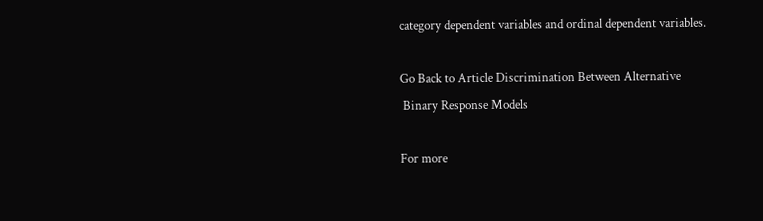category dependent variables and ordinal dependent variables.

Go Back to Article Discrimination Between Alternative
 Binary Response Models

For more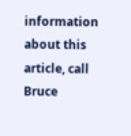information about this article, call Bruce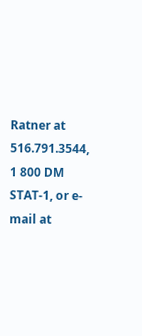Ratner at 516.791.3544,
1 800 DM STAT-1, or e-mail at